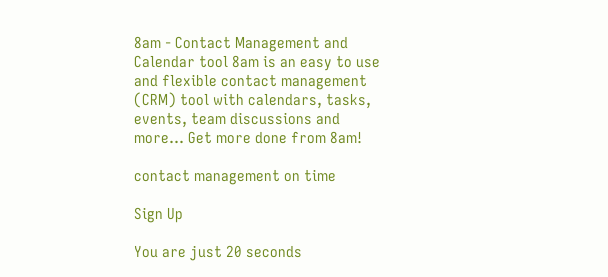8am - Contact Management and Calendar tool 8am is an easy to use and flexible contact management (CRM) tool with calendars, tasks, events, team discussions and more... Get more done from 8am!

contact management on time

Sign Up

You are just 20 seconds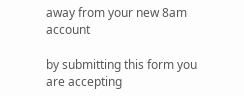away from your new 8am account

by submitting this form you are accepting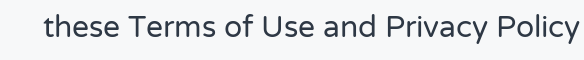these Terms of Use and Privacy Policy